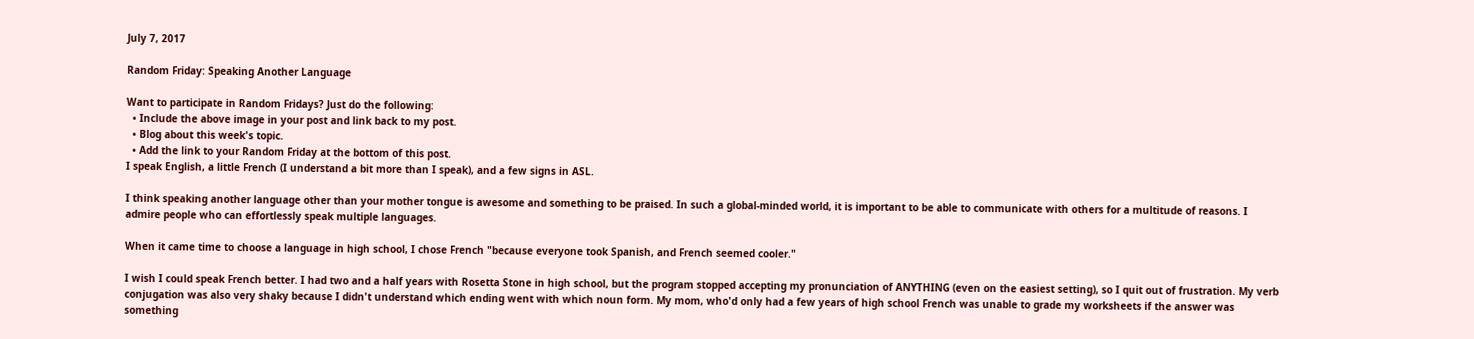July 7, 2017

Random Friday: Speaking Another Language

Want to participate in Random Fridays? Just do the following:
  • Include the above image in your post and link back to my post.
  • Blog about this week's topic.
  • Add the link to your Random Friday at the bottom of this post.
I speak English, a little French (I understand a bit more than I speak), and a few signs in ASL.

I think speaking another language other than your mother tongue is awesome and something to be praised. In such a global-minded world, it is important to be able to communicate with others for a multitude of reasons. I admire people who can effortlessly speak multiple languages.

When it came time to choose a language in high school, I chose French "because everyone took Spanish, and French seemed cooler."

I wish I could speak French better. I had two and a half years with Rosetta Stone in high school, but the program stopped accepting my pronunciation of ANYTHING (even on the easiest setting), so I quit out of frustration. My verb conjugation was also very shaky because I didn't understand which ending went with which noun form. My mom, who'd only had a few years of high school French was unable to grade my worksheets if the answer was something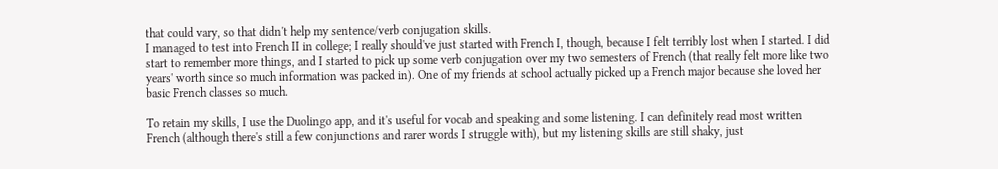that could vary, so that didn't help my sentence/verb conjugation skills.
I managed to test into French II in college; I really should've just started with French I, though, because I felt terribly lost when I started. I did start to remember more things, and I started to pick up some verb conjugation over my two semesters of French (that really felt more like two years' worth since so much information was packed in). One of my friends at school actually picked up a French major because she loved her basic French classes so much.

To retain my skills, I use the Duolingo app, and it's useful for vocab and speaking and some listening. I can definitely read most written French (although there's still a few conjunctions and rarer words I struggle with), but my listening skills are still shaky, just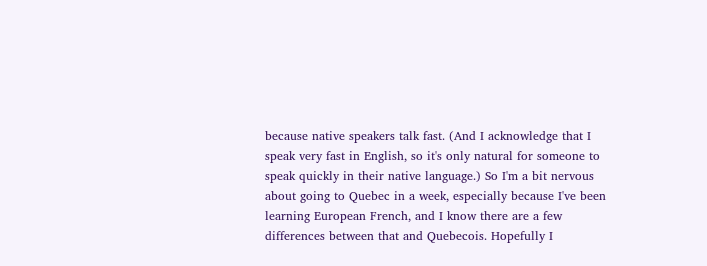because native speakers talk fast. (And I acknowledge that I speak very fast in English, so it's only natural for someone to speak quickly in their native language.) So I'm a bit nervous about going to Quebec in a week, especially because I've been learning European French, and I know there are a few differences between that and Quebecois. Hopefully I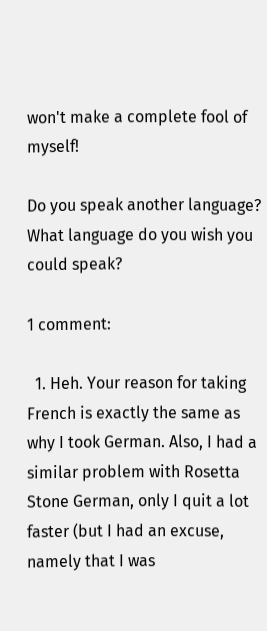won't make a complete fool of myself!

Do you speak another language? What language do you wish you could speak?

1 comment:

  1. Heh. Your reason for taking French is exactly the same as why I took German. Also, I had a similar problem with Rosetta Stone German, only I quit a lot faster (but I had an excuse, namely that I was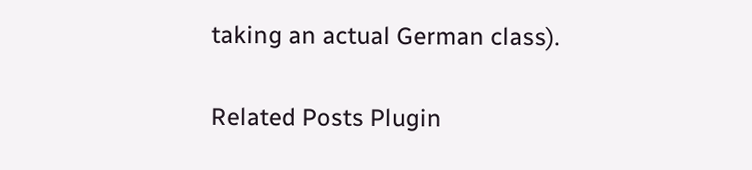taking an actual German class).


Related Posts Plugin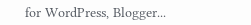for WordPress, Blogger...